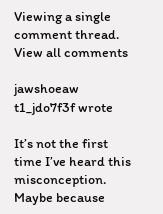Viewing a single comment thread. View all comments

jawshoeaw t1_jdo7f3f wrote

It’s not the first time I’ve heard this misconception. Maybe because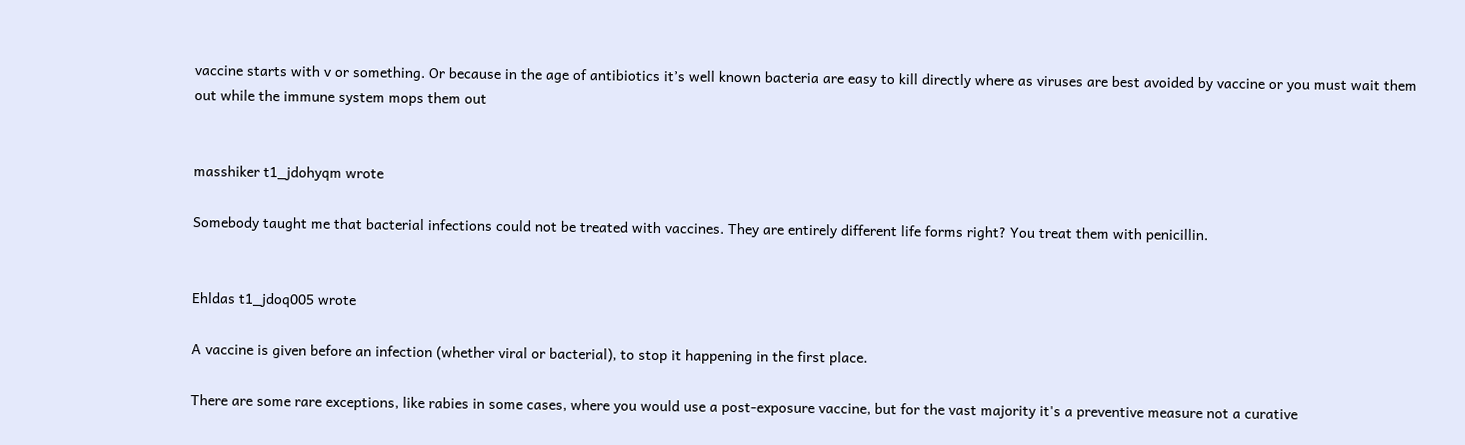vaccine starts with v or something. Or because in the age of antibiotics it’s well known bacteria are easy to kill directly where as viruses are best avoided by vaccine or you must wait them out while the immune system mops them out


masshiker t1_jdohyqm wrote

Somebody taught me that bacterial infections could not be treated with vaccines. They are entirely different life forms right? You treat them with penicillin.


Ehldas t1_jdoq005 wrote

A vaccine is given before an infection (whether viral or bacterial), to stop it happening in the first place.

There are some rare exceptions, like rabies in some cases, where you would use a post-exposure vaccine, but for the vast majority it's a preventive measure not a curative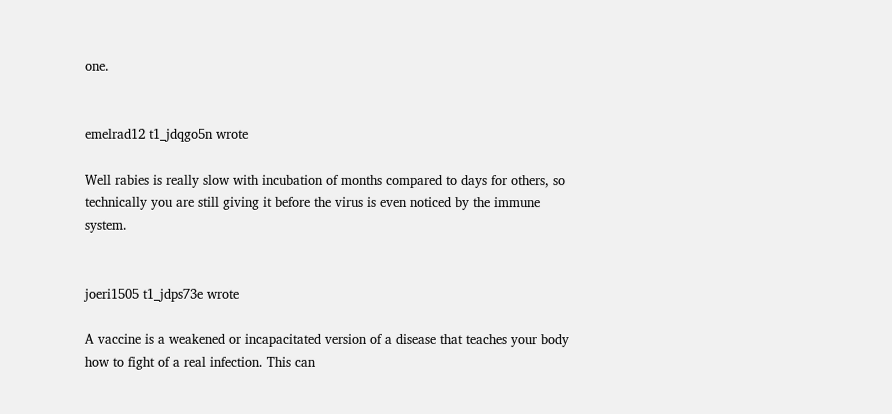one.


emelrad12 t1_jdqgo5n wrote

Well rabies is really slow with incubation of months compared to days for others, so technically you are still giving it before the virus is even noticed by the immune system.


joeri1505 t1_jdps73e wrote

A vaccine is a weakened or incapacitated version of a disease that teaches your body how to fight of a real infection. This can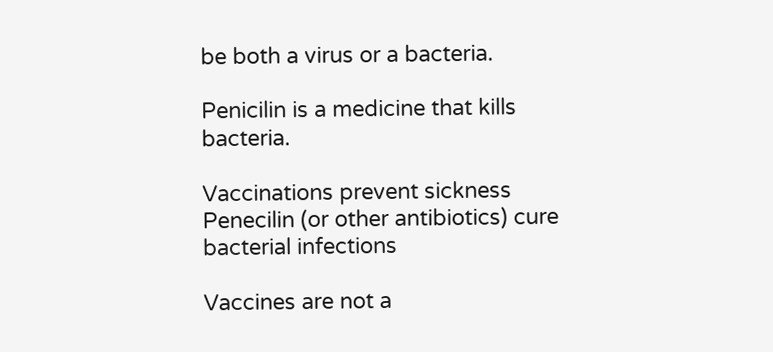be both a virus or a bacteria.

Penicilin is a medicine that kills bacteria.

Vaccinations prevent sickness Penecilin (or other antibiotics) cure bacterial infections

Vaccines are not a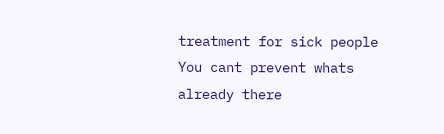treatment for sick people You cant prevent whats already there